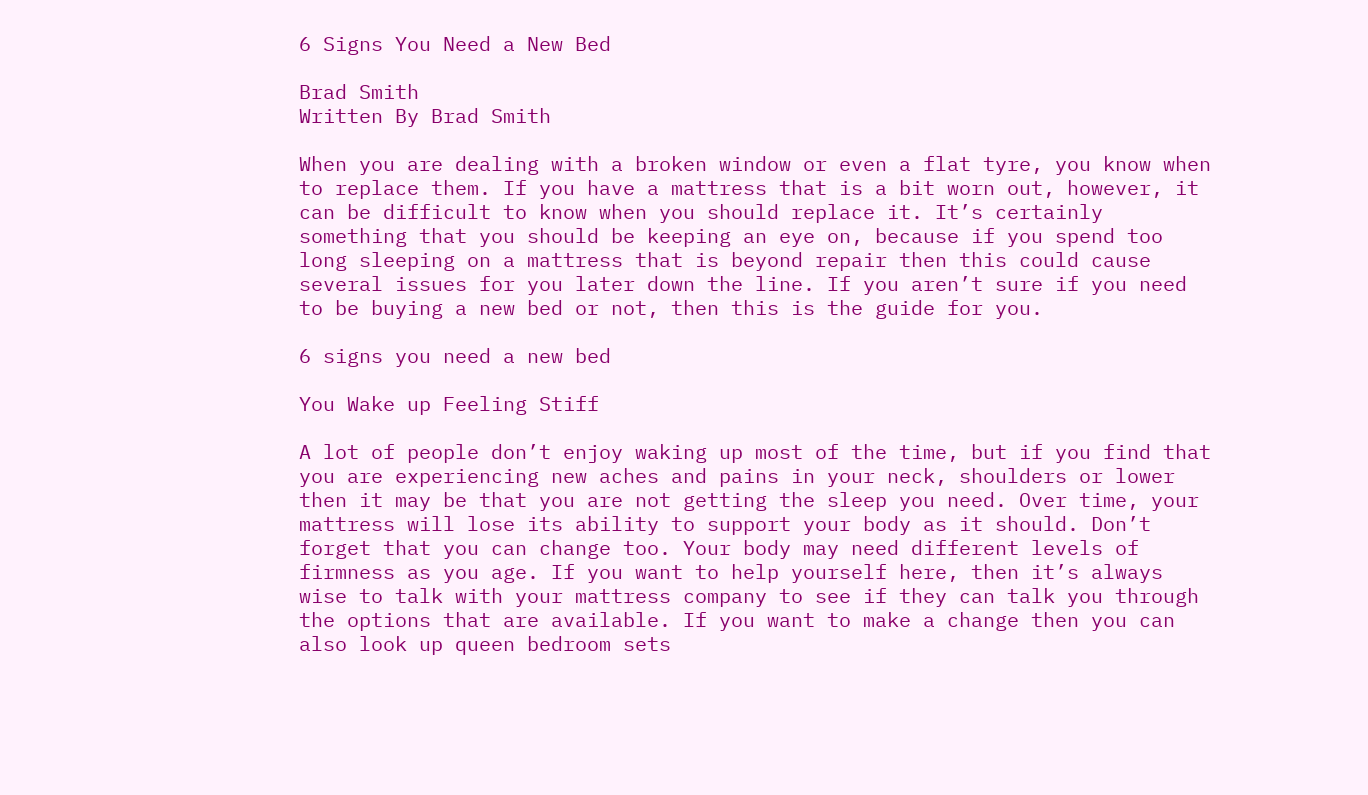6 Signs You Need a New Bed

Brad Smith
Written By Brad Smith

When you are dealing with a broken window or even a flat tyre, you know when to replace them. If you have a mattress that is a bit worn out, however, it can be difficult to know when you should replace it. It’s certainly something that you should be keeping an eye on, because if you spend too long sleeping on a mattress that is beyond repair then this could cause several issues for you later down the line. If you aren’t sure if you need to be buying a new bed or not, then this is the guide for you.

6 signs you need a new bed

You Wake up Feeling Stiff

A lot of people don’t enjoy waking up most of the time, but if you find that you are experiencing new aches and pains in your neck, shoulders or lower then it may be that you are not getting the sleep you need. Over time, your mattress will lose its ability to support your body as it should. Don’t forget that you can change too. Your body may need different levels of firmness as you age. If you want to help yourself here, then it’s always wise to talk with your mattress company to see if they can talk you through the options that are available. If you want to make a change then you can also look up queen bedroom sets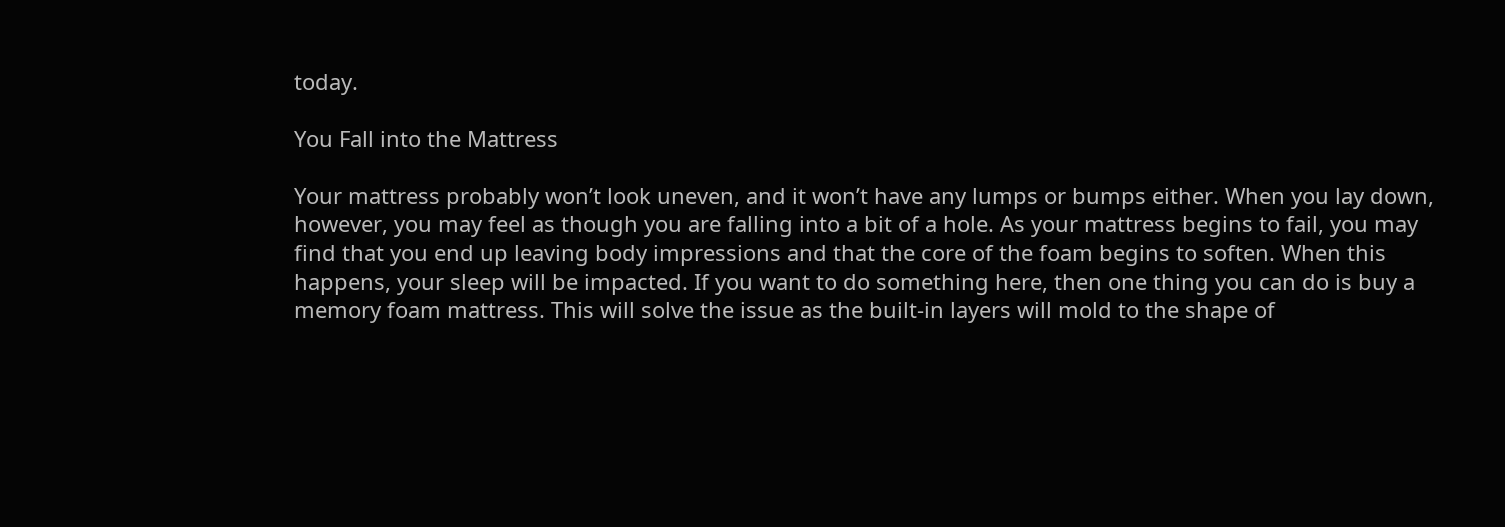today.

You Fall into the Mattress

Your mattress probably won’t look uneven, and it won’t have any lumps or bumps either. When you lay down, however, you may feel as though you are falling into a bit of a hole. As your mattress begins to fail, you may find that you end up leaving body impressions and that the core of the foam begins to soften. When this happens, your sleep will be impacted. If you want to do something here, then one thing you can do is buy a memory foam mattress. This will solve the issue as the built-in layers will mold to the shape of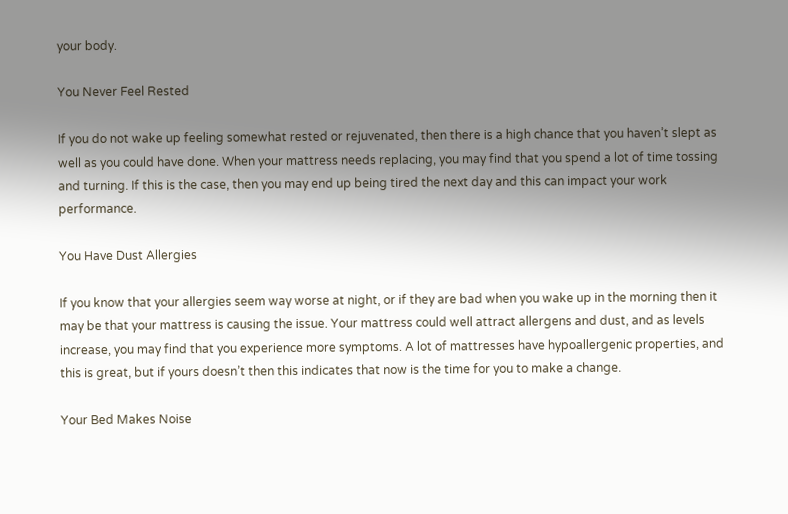your body.

You Never Feel Rested

If you do not wake up feeling somewhat rested or rejuvenated, then there is a high chance that you haven’t slept as well as you could have done. When your mattress needs replacing, you may find that you spend a lot of time tossing and turning. If this is the case, then you may end up being tired the next day and this can impact your work performance.

You Have Dust Allergies

If you know that your allergies seem way worse at night, or if they are bad when you wake up in the morning then it may be that your mattress is causing the issue. Your mattress could well attract allergens and dust, and as levels increase, you may find that you experience more symptoms. A lot of mattresses have hypoallergenic properties, and this is great, but if yours doesn’t then this indicates that now is the time for you to make a change.

Your Bed Makes Noise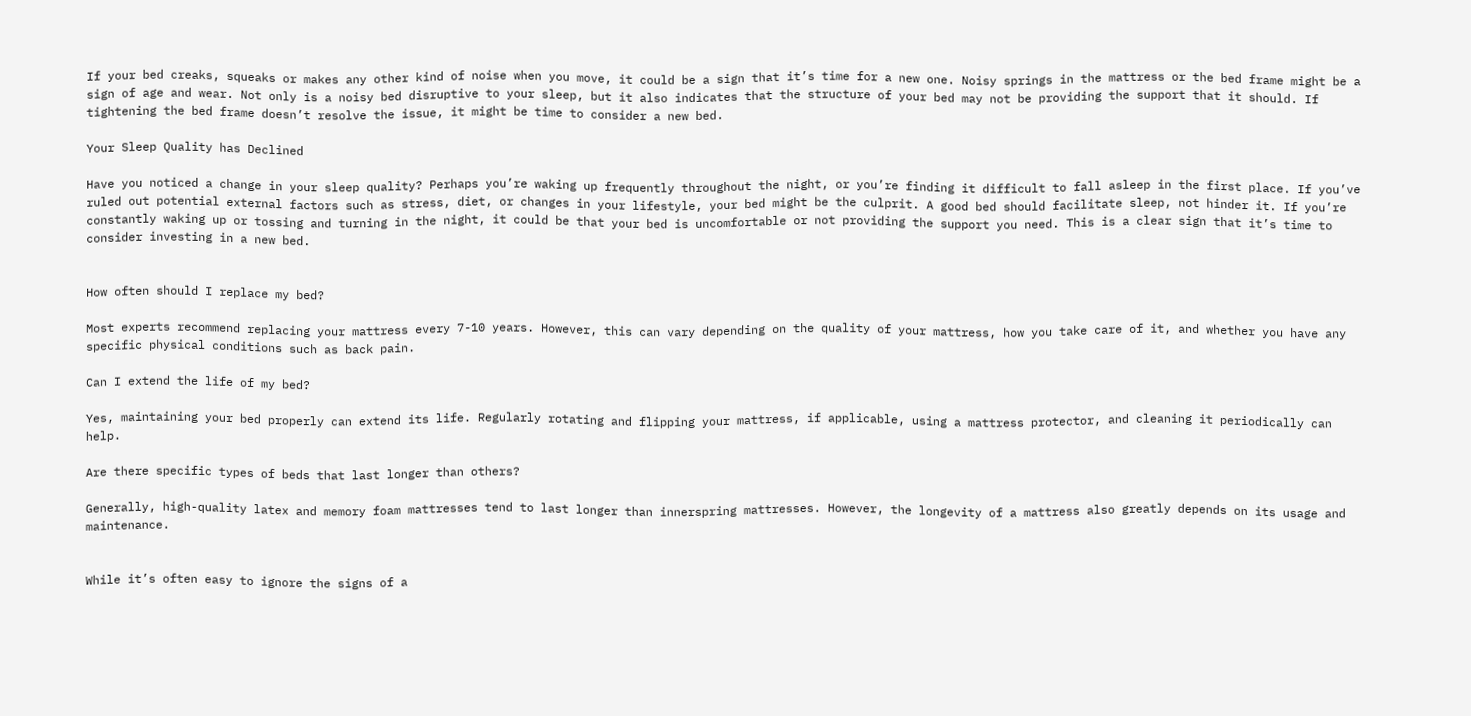If your bed creaks, squeaks or makes any other kind of noise when you move, it could be a sign that it’s time for a new one. Noisy springs in the mattress or the bed frame might be a sign of age and wear. Not only is a noisy bed disruptive to your sleep, but it also indicates that the structure of your bed may not be providing the support that it should. If tightening the bed frame doesn’t resolve the issue, it might be time to consider a new bed.

Your Sleep Quality has Declined

Have you noticed a change in your sleep quality? Perhaps you’re waking up frequently throughout the night, or you’re finding it difficult to fall asleep in the first place. If you’ve ruled out potential external factors such as stress, diet, or changes in your lifestyle, your bed might be the culprit. A good bed should facilitate sleep, not hinder it. If you’re constantly waking up or tossing and turning in the night, it could be that your bed is uncomfortable or not providing the support you need. This is a clear sign that it’s time to consider investing in a new bed.


How often should I replace my bed?

Most experts recommend replacing your mattress every 7-10 years. However, this can vary depending on the quality of your mattress, how you take care of it, and whether you have any specific physical conditions such as back pain.

Can I extend the life of my bed?

Yes, maintaining your bed properly can extend its life. Regularly rotating and flipping your mattress, if applicable, using a mattress protector, and cleaning it periodically can help.

Are there specific types of beds that last longer than others?

Generally, high-quality latex and memory foam mattresses tend to last longer than innerspring mattresses. However, the longevity of a mattress also greatly depends on its usage and maintenance.


While it’s often easy to ignore the signs of a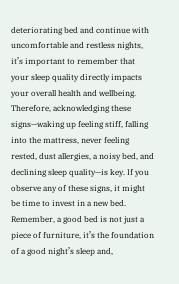deteriorating bed and continue with uncomfortable and restless nights, it’s important to remember that your sleep quality directly impacts your overall health and wellbeing. Therefore, acknowledging these signs—waking up feeling stiff, falling into the mattress, never feeling rested, dust allergies, a noisy bed, and declining sleep quality—is key. If you observe any of these signs, it might be time to invest in a new bed. Remember, a good bed is not just a piece of furniture, it’s the foundation of a good night’s sleep and,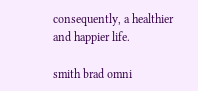consequently, a healthier and happier life.

smith brad omni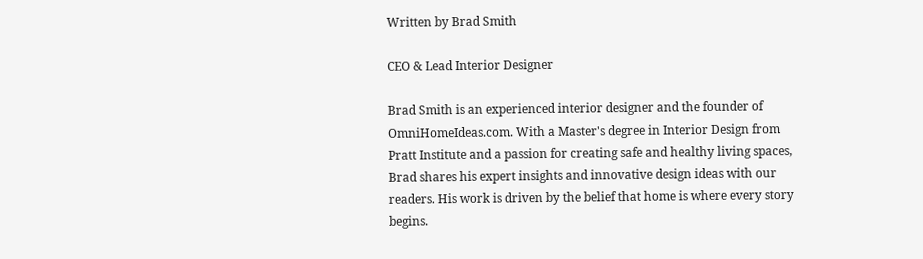Written by Brad Smith

CEO & Lead Interior Designer

Brad Smith is an experienced interior designer and the founder of OmniHomeIdeas.com. With a Master's degree in Interior Design from Pratt Institute and a passion for creating safe and healthy living spaces, Brad shares his expert insights and innovative design ideas with our readers. His work is driven by the belief that home is where every story begins.